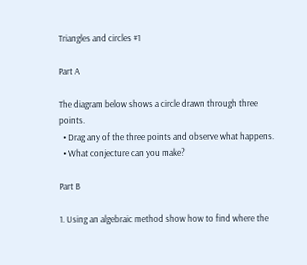Triangles and circles #1

Part A

The diagram below shows a circle drawn through three points.
  • Drag any of the three points and observe what happens.
  • What conjecture can you make?

Part B

1. Using an algebraic method show how to find where the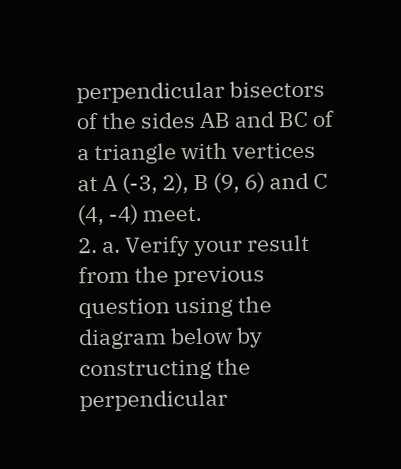perpendicular bisectors of the sides AB and BC of a triangle with vertices at A (-3, 2), B (9, 6) and C (4, -4) meet.
2. a. Verify your result from the previous question using the diagram below by constructing the perpendicular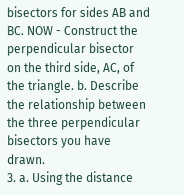bisectors for sides AB and BC. NOW - Construct the perpendicular bisector on the third side, AC, of the triangle. b. Describe the relationship between the three perpendicular bisectors you have drawn.
3. a. Using the distance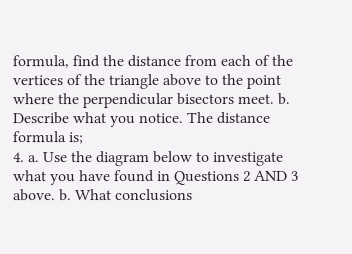formula, find the distance from each of the vertices of the triangle above to the point where the perpendicular bisectors meet. b. Describe what you notice. The distance formula is;
4. a. Use the diagram below to investigate what you have found in Questions 2 AND 3 above. b. What conclusions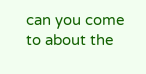can you come to about the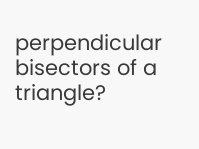perpendicular bisectors of a triangle?